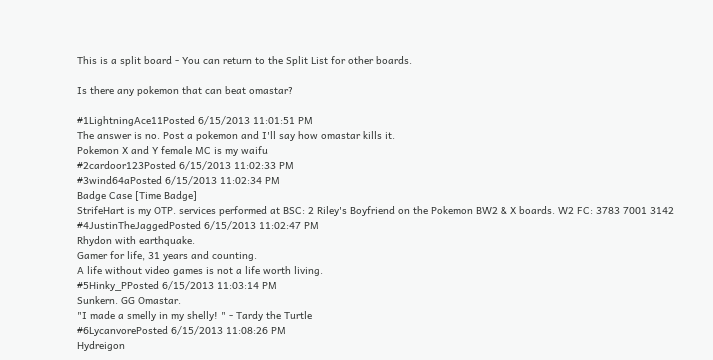This is a split board - You can return to the Split List for other boards.

Is there any pokemon that can beat omastar?

#1LightningAce11Posted 6/15/2013 11:01:51 PM
The answer is no. Post a pokemon and I'll say how omastar kills it.
Pokemon X and Y female MC is my waifu
#2cardoor123Posted 6/15/2013 11:02:33 PM
#3wind64aPosted 6/15/2013 11:02:34 PM
Badge Case [Time Badge]
StrifeHart is my OTP. services performed at BSC: 2 Riley's Boyfriend on the Pokemon BW2 & X boards. W2 FC: 3783 7001 3142
#4JustinTheJaggedPosted 6/15/2013 11:02:47 PM
Rhydon with earthquake.
Gamer for life, 31 years and counting.
A life without video games is not a life worth living.
#5Hinky_PPosted 6/15/2013 11:03:14 PM
Sunkern. GG Omastar.
"I made a smelly in my shelly! " - Tardy the Turtle
#6LycanvorePosted 6/15/2013 11:08:26 PM
Hydreigon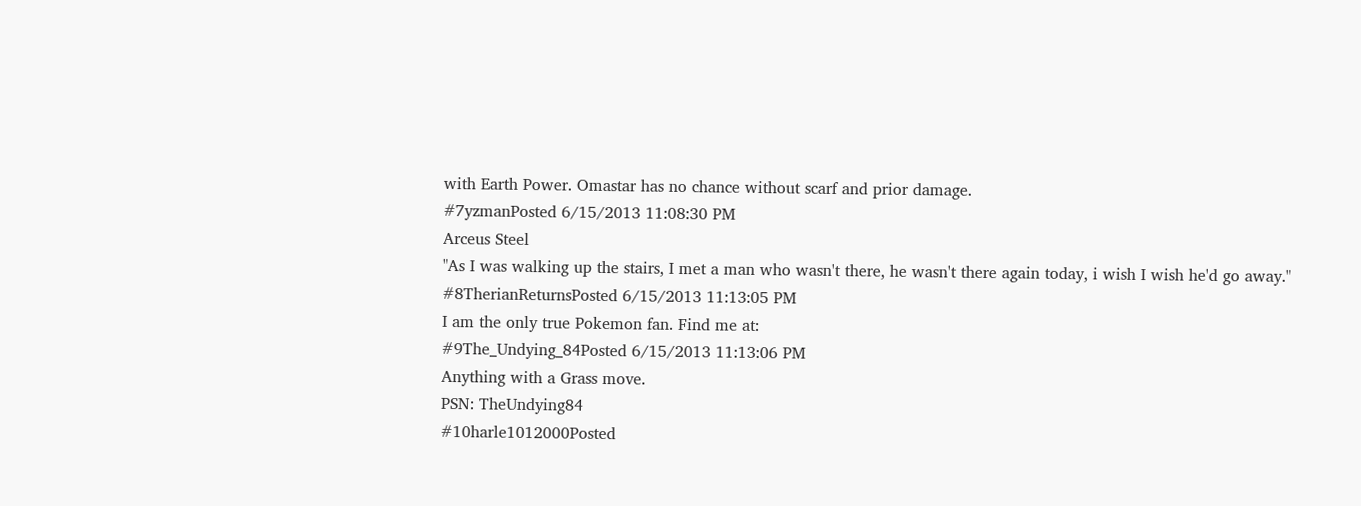with Earth Power. Omastar has no chance without scarf and prior damage.
#7yzmanPosted 6/15/2013 11:08:30 PM
Arceus Steel
"As I was walking up the stairs, I met a man who wasn't there, he wasn't there again today, i wish I wish he'd go away."
#8TherianReturnsPosted 6/15/2013 11:13:05 PM
I am the only true Pokemon fan. Find me at:
#9The_Undying_84Posted 6/15/2013 11:13:06 PM
Anything with a Grass move.
PSN: TheUndying84
#10harle1012000Posted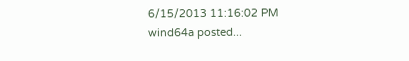6/15/2013 11:16:02 PM
wind64a posted...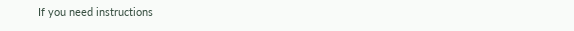If you need instructions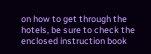on how to get through the hotels, be sure to check the enclosed instruction book